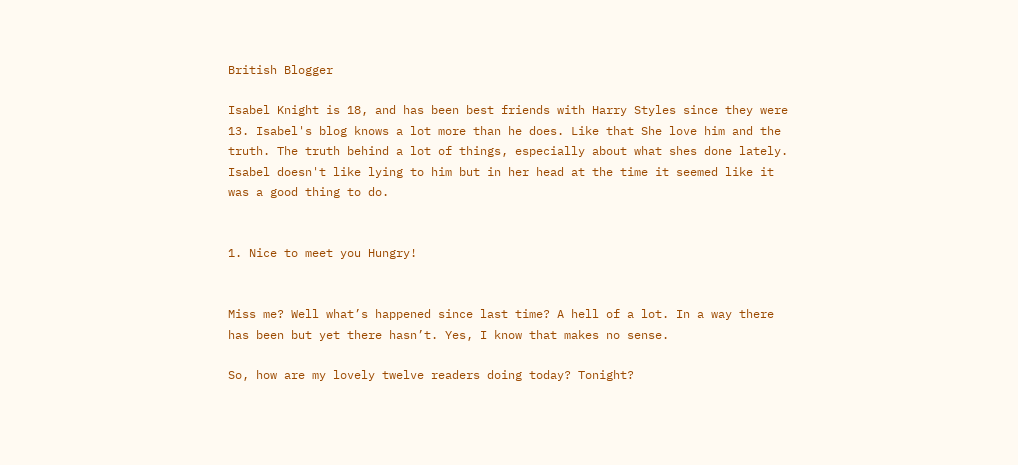British Blogger

Isabel Knight is 18, and has been best friends with Harry Styles since they were 13. Isabel's blog knows a lot more than he does. Like that She love him and the truth. The truth behind a lot of things, especially about what shes done lately. Isabel doesn't like lying to him but in her head at the time it seemed like it was a good thing to do.


1. Nice to meet you Hungry!


Miss me? Well what’s happened since last time? A hell of a lot. In a way there has been but yet there hasn’t. Yes, I know that makes no sense.

So, how are my lovely twelve readers doing today? Tonight?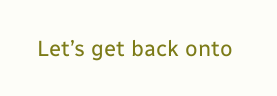Let’s get back onto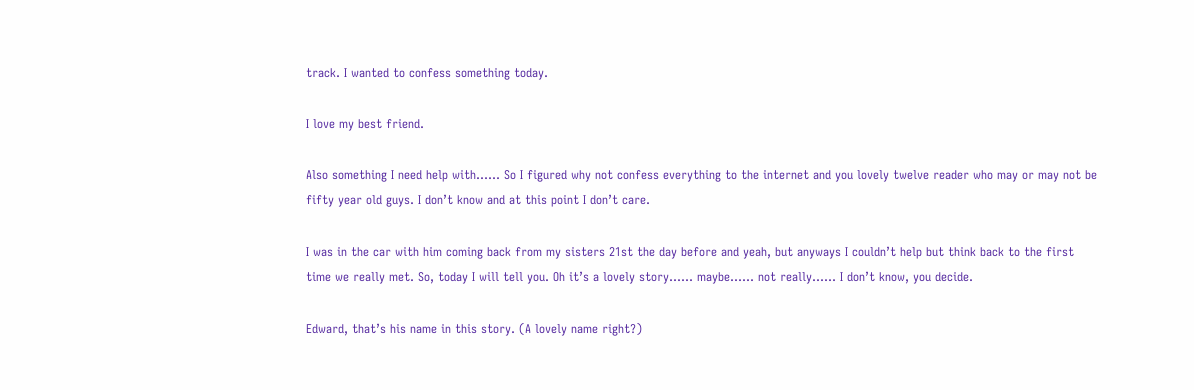track. I wanted to confess something today.

I love my best friend.

Also something I need help with…… So I figured why not confess everything to the internet and you lovely twelve reader who may or may not be fifty year old guys. I don’t know and at this point I don’t care.

I was in the car with him coming back from my sisters 21st the day before and yeah, but anyways I couldn’t help but think back to the first time we really met. So, today I will tell you. Oh it’s a lovely story…… maybe…… not really…… I don’t know, you decide.

Edward, that’s his name in this story. (A lovely name right?)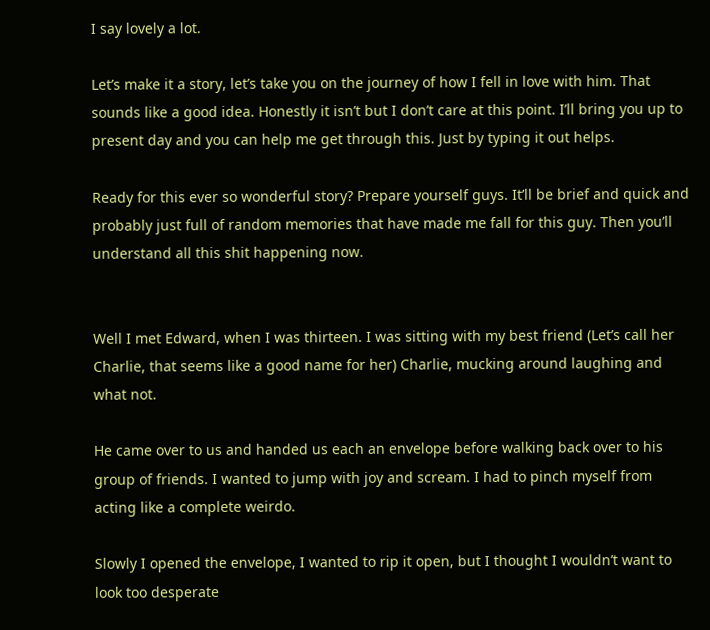I say lovely a lot.

Let’s make it a story, let’s take you on the journey of how I fell in love with him. That sounds like a good idea. Honestly it isn’t but I don’t care at this point. I’ll bring you up to present day and you can help me get through this. Just by typing it out helps.

Ready for this ever so wonderful story? Prepare yourself guys. It’ll be brief and quick and probably just full of random memories that have made me fall for this guy. Then you’ll understand all this shit happening now.


Well I met Edward, when I was thirteen. I was sitting with my best friend (Let’s call her Charlie, that seems like a good name for her) Charlie, mucking around laughing and what not.

He came over to us and handed us each an envelope before walking back over to his group of friends. I wanted to jump with joy and scream. I had to pinch myself from acting like a complete weirdo.

Slowly I opened the envelope, I wanted to rip it open, but I thought I wouldn’t want to look too desperate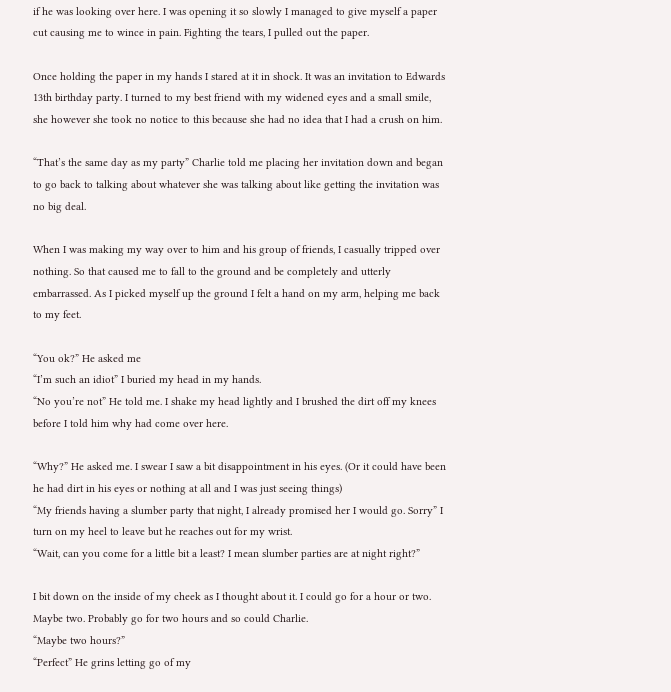if he was looking over here. I was opening it so slowly I managed to give myself a paper cut causing me to wince in pain. Fighting the tears, I pulled out the paper.

Once holding the paper in my hands I stared at it in shock. It was an invitation to Edwards 13th birthday party. I turned to my best friend with my widened eyes and a small smile, she however she took no notice to this because she had no idea that I had a crush on him.

“That’s the same day as my party” Charlie told me placing her invitation down and began to go back to talking about whatever she was talking about like getting the invitation was no big deal.

When I was making my way over to him and his group of friends, I casually tripped over nothing. So that caused me to fall to the ground and be completely and utterly embarrassed. As I picked myself up the ground I felt a hand on my arm, helping me back to my feet.

“You ok?” He asked me
“I’m such an idiot” I buried my head in my hands.
“No you’re not” He told me. I shake my head lightly and I brushed the dirt off my knees before I told him why had come over here.

“Why?” He asked me. I swear I saw a bit disappointment in his eyes. (Or it could have been he had dirt in his eyes or nothing at all and I was just seeing things)
“My friends having a slumber party that night, I already promised her I would go. Sorry” I turn on my heel to leave but he reaches out for my wrist.
“Wait, can you come for a little bit a least? I mean slumber parties are at night right?”

I bit down on the inside of my cheek as I thought about it. I could go for a hour or two. Maybe two. Probably go for two hours and so could Charlie.
“Maybe two hours?”
“Perfect” He grins letting go of my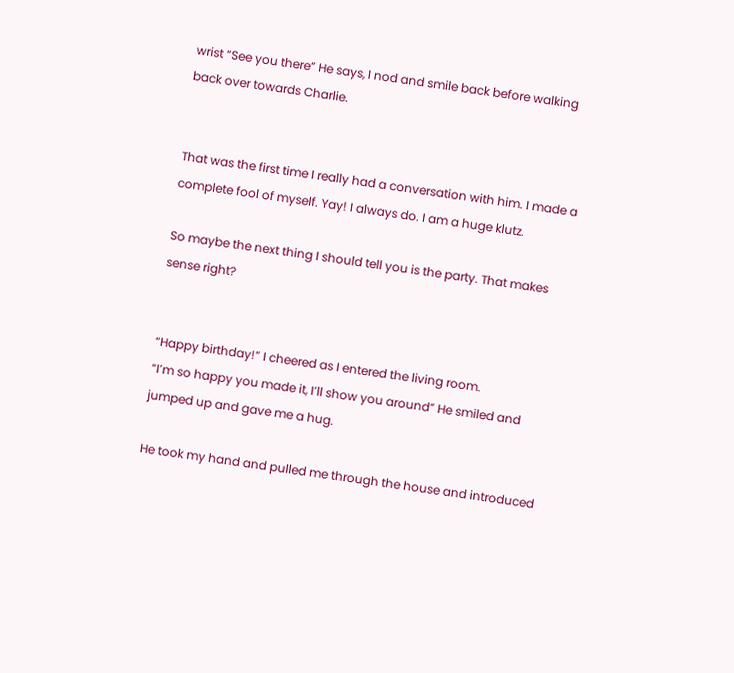wrist “See you there” He says, I nod and smile back before walking back over towards Charlie.


That was the first time I really had a conversation with him. I made a complete fool of myself. Yay! I always do. I am a huge klutz.

So maybe the next thing I should tell you is the party. That makes sense right?


“Happy birthday!” I cheered as I entered the living room.
“I’m so happy you made it, I’ll show you around” He smiled and jumped up and gave me a hug.

He took my hand and pulled me through the house and introduced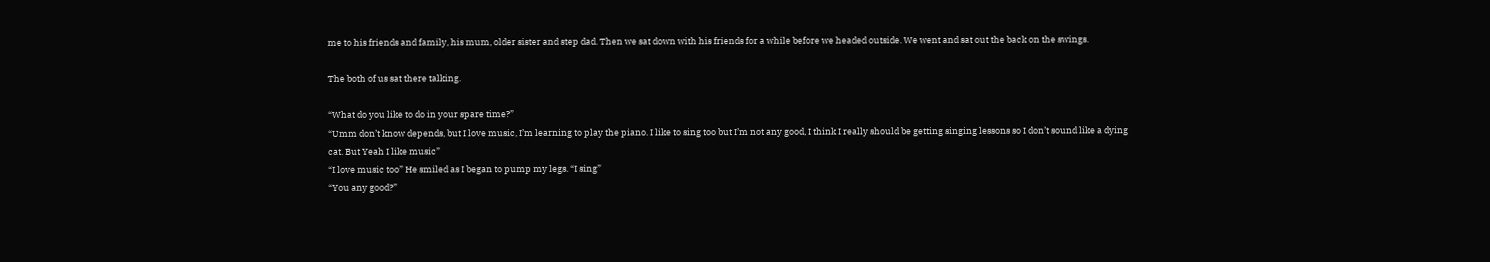me to his friends and family, his mum, older sister and step dad. Then we sat down with his friends for a while before we headed outside. We went and sat out the back on the swings.

The both of us sat there talking.

“What do you like to do in your spare time?”
“Umm don’t know depends, but I love music, I’m learning to play the piano. I like to sing too but I’m not any good, I think I really should be getting singing lessons so I don’t sound like a dying cat. But Yeah I like music”
“I love music too” He smiled as I began to pump my legs. “I sing”
“You any good?”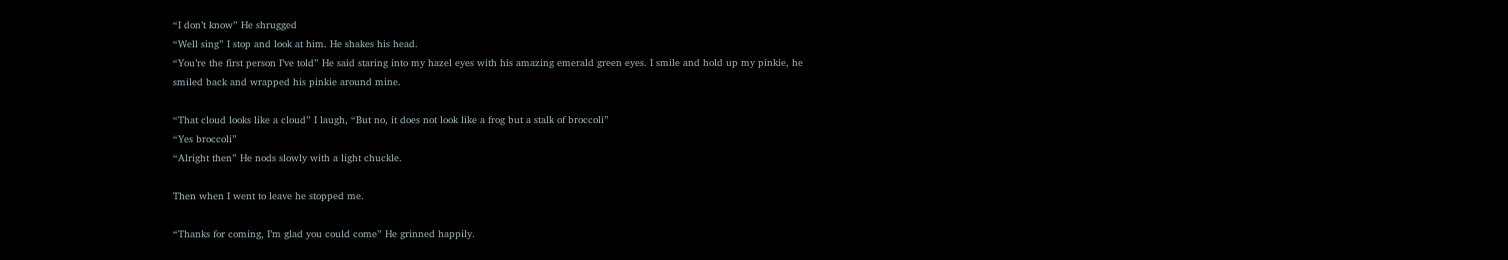“I don’t know” He shrugged
“Well sing” I stop and look at him. He shakes his head.
“You’re the first person I’ve told” He said staring into my hazel eyes with his amazing emerald green eyes. I smile and hold up my pinkie, he smiled back and wrapped his pinkie around mine.

“That cloud looks like a cloud” I laugh, “But no, it does not look like a frog but a stalk of broccoli”
“Yes broccoli”
“Alright then” He nods slowly with a light chuckle.

Then when I went to leave he stopped me.

“Thanks for coming, I’m glad you could come” He grinned happily.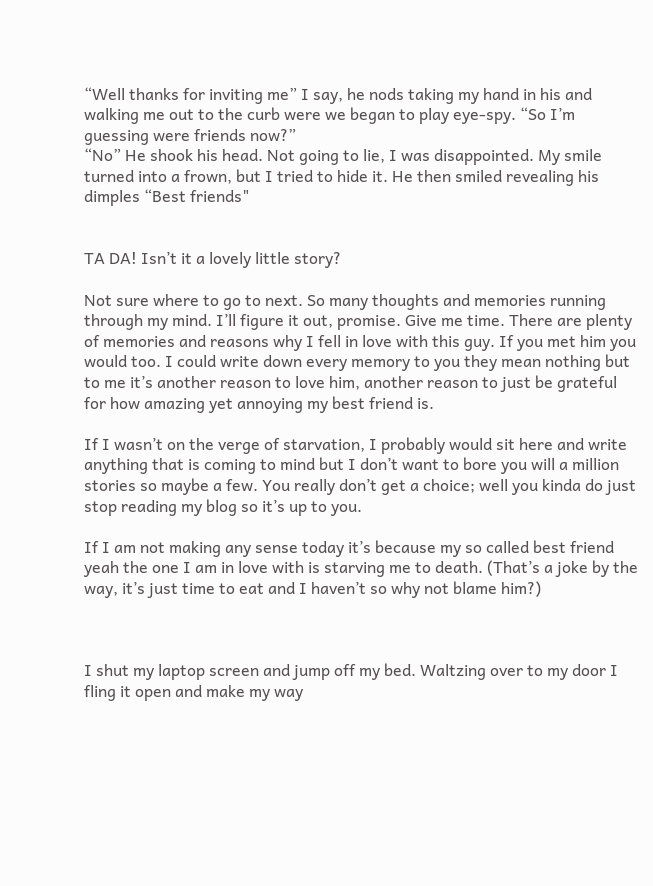“Well thanks for inviting me” I say, he nods taking my hand in his and walking me out to the curb were we began to play eye-spy. “So I’m guessing were friends now?”
“No” He shook his head. Not going to lie, I was disappointed. My smile turned into a frown, but I tried to hide it. He then smiled revealing his dimples “Best friends"


TA DA! Isn’t it a lovely little story?

Not sure where to go to next. So many thoughts and memories running through my mind. I’ll figure it out, promise. Give me time. There are plenty of memories and reasons why I fell in love with this guy. If you met him you would too. I could write down every memory to you they mean nothing but to me it’s another reason to love him, another reason to just be grateful for how amazing yet annoying my best friend is.

If I wasn’t on the verge of starvation, I probably would sit here and write anything that is coming to mind but I don’t want to bore you will a million stories so maybe a few. You really don’t get a choice; well you kinda do just stop reading my blog so it’s up to you.

If I am not making any sense today it’s because my so called best friend yeah the one I am in love with is starving me to death. (That’s a joke by the way, it’s just time to eat and I haven’t so why not blame him?)



I shut my laptop screen and jump off my bed. Waltzing over to my door I fling it open and make my way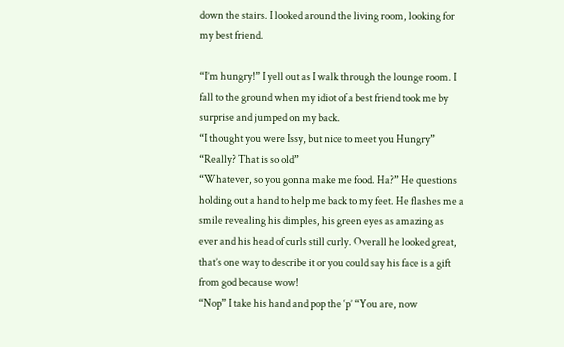down the stairs. I looked around the living room, looking for my best friend.

“I’m hungry!” I yell out as I walk through the lounge room. I fall to the ground when my idiot of a best friend took me by surprise and jumped on my back.
“I thought you were Issy, but nice to meet you Hungry”
“Really? That is so old”
“Whatever, so you gonna make me food. Ha?” He questions holding out a hand to help me back to my feet. He flashes me a smile revealing his dimples, his green eyes as amazing as ever and his head of curls still curly. Overall he looked great, that’s one way to describe it or you could say his face is a gift from god because wow!
“Nop” I take his hand and pop the ‘p’ “You are, now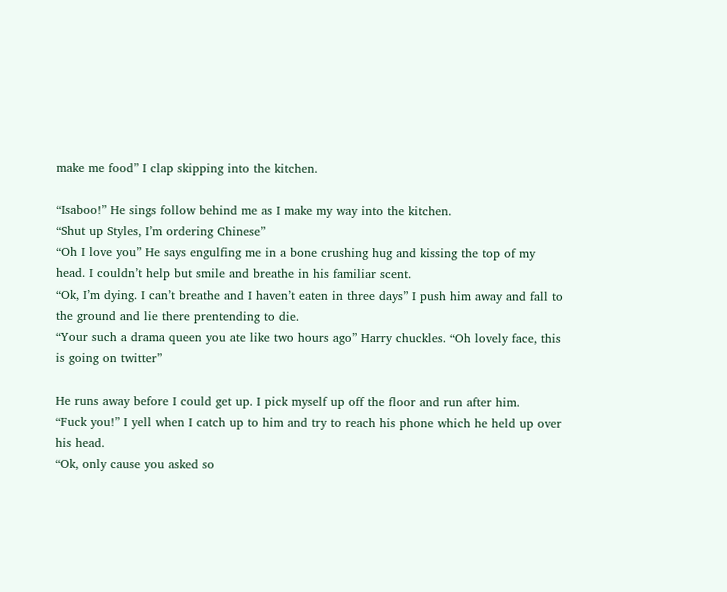make me food” I clap skipping into the kitchen.

“Isaboo!” He sings follow behind me as I make my way into the kitchen.
“Shut up Styles, I’m ordering Chinese”
“Oh I love you” He says engulfing me in a bone crushing hug and kissing the top of my head. I couldn’t help but smile and breathe in his familiar scent.
“Ok, I’m dying. I can’t breathe and I haven’t eaten in three days” I push him away and fall to the ground and lie there prentending to die.
“Your such a drama queen you ate like two hours ago” Harry chuckles. “Oh lovely face, this is going on twitter”

He runs away before I could get up. I pick myself up off the floor and run after him.
“Fuck you!” I yell when I catch up to him and try to reach his phone which he held up over his head.
“Ok, only cause you asked so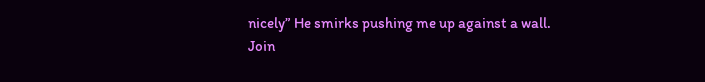nicely” He smirks pushing me up against a wall.
Join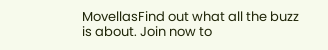MovellasFind out what all the buzz is about. Join now to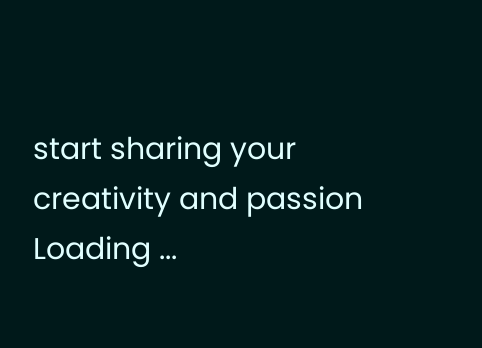start sharing your creativity and passion
Loading ...